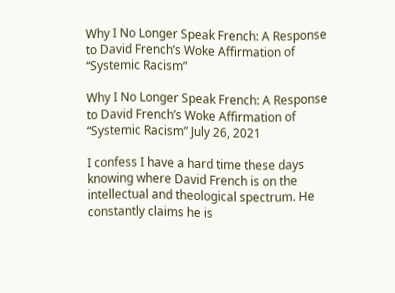Why I No Longer Speak French: A Response to David French’s Woke Affirmation of “Systemic Racism”

Why I No Longer Speak French: A Response to David French’s Woke Affirmation of “Systemic Racism” July 26, 2021

I confess I have a hard time these days knowing where David French is on the intellectual and theological spectrum. He constantly claims he is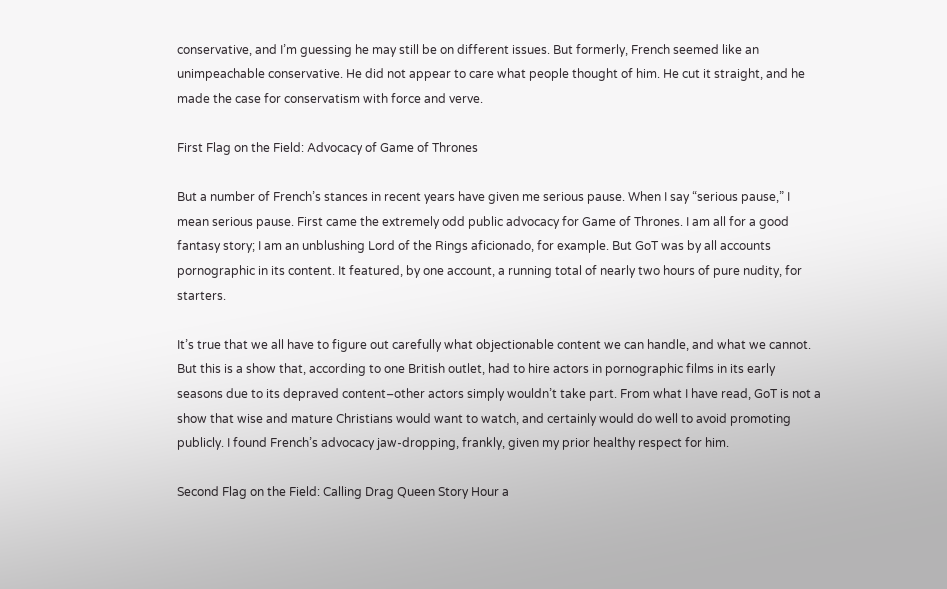conservative, and I’m guessing he may still be on different issues. But formerly, French seemed like an unimpeachable conservative. He did not appear to care what people thought of him. He cut it straight, and he made the case for conservatism with force and verve.

First Flag on the Field: Advocacy of Game of Thrones

But a number of French’s stances in recent years have given me serious pause. When I say “serious pause,” I mean serious pause. First came the extremely odd public advocacy for Game of Thrones. I am all for a good fantasy story; I am an unblushing Lord of the Rings aficionado, for example. But GoT was by all accounts pornographic in its content. It featured, by one account, a running total of nearly two hours of pure nudity, for starters.

It’s true that we all have to figure out carefully what objectionable content we can handle, and what we cannot. But this is a show that, according to one British outlet, had to hire actors in pornographic films in its early seasons due to its depraved content–other actors simply wouldn’t take part. From what I have read, GoT is not a show that wise and mature Christians would want to watch, and certainly would do well to avoid promoting publicly. I found French’s advocacy jaw-dropping, frankly, given my prior healthy respect for him.

Second Flag on the Field: Calling Drag Queen Story Hour a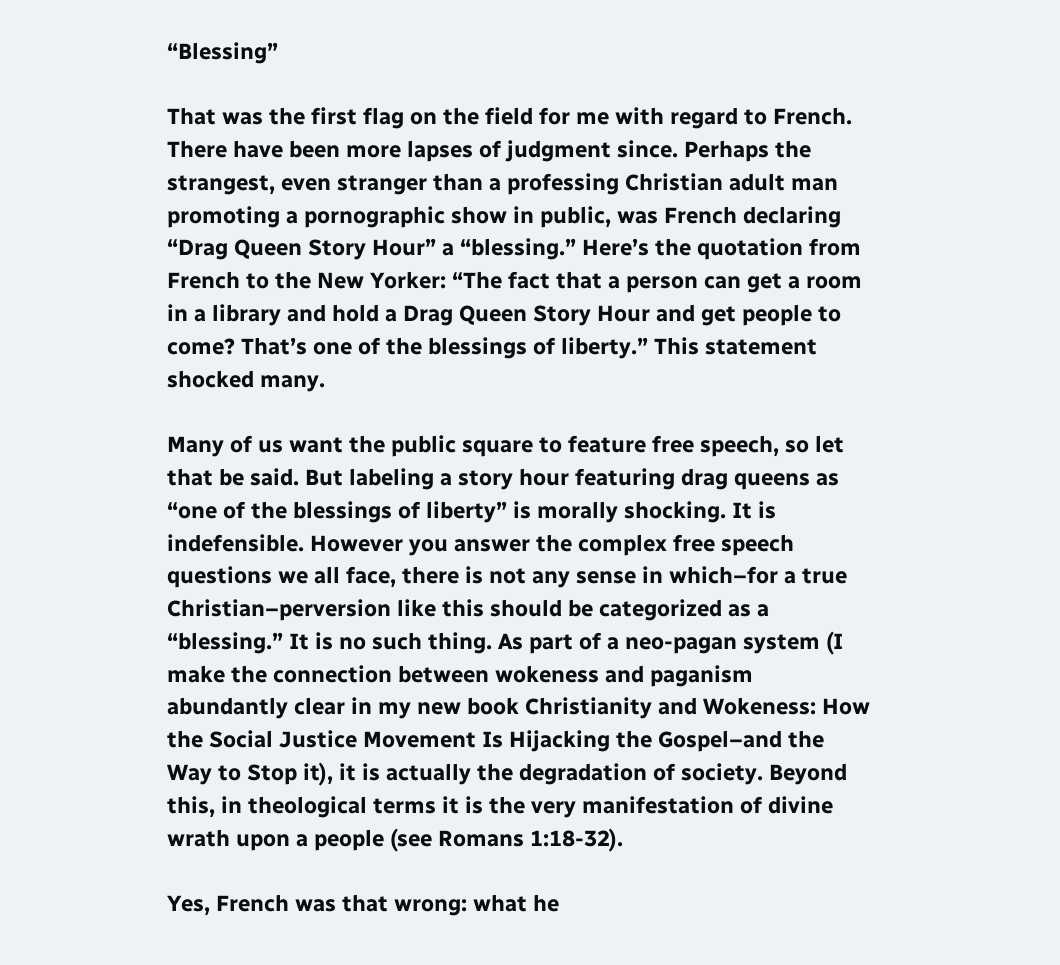“Blessing”

That was the first flag on the field for me with regard to French. There have been more lapses of judgment since. Perhaps the strangest, even stranger than a professing Christian adult man promoting a pornographic show in public, was French declaring “Drag Queen Story Hour” a “blessing.” Here’s the quotation from French to the New Yorker: “The fact that a person can get a room in a library and hold a Drag Queen Story Hour and get people to come? That’s one of the blessings of liberty.” This statement shocked many.

Many of us want the public square to feature free speech, so let that be said. But labeling a story hour featuring drag queens as “one of the blessings of liberty” is morally shocking. It is indefensible. However you answer the complex free speech questions we all face, there is not any sense in which–for a true Christian–perversion like this should be categorized as a “blessing.” It is no such thing. As part of a neo-pagan system (I make the connection between wokeness and paganism abundantly clear in my new book Christianity and Wokeness: How the Social Justice Movement Is Hijacking the Gospel–and the Way to Stop it), it is actually the degradation of society. Beyond this, in theological terms it is the very manifestation of divine wrath upon a people (see Romans 1:18-32).

Yes, French was that wrong: what he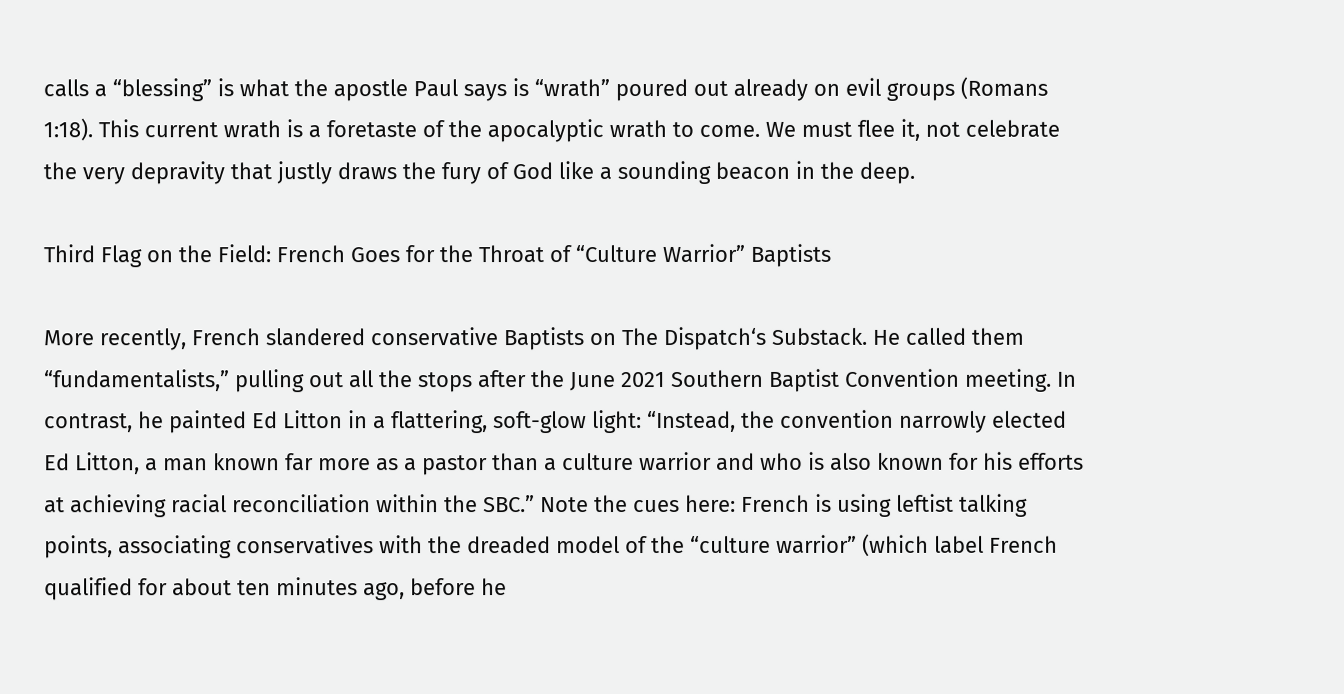calls a “blessing” is what the apostle Paul says is “wrath” poured out already on evil groups (Romans 1:18). This current wrath is a foretaste of the apocalyptic wrath to come. We must flee it, not celebrate the very depravity that justly draws the fury of God like a sounding beacon in the deep.

Third Flag on the Field: French Goes for the Throat of “Culture Warrior” Baptists

More recently, French slandered conservative Baptists on The Dispatch‘s Substack. He called them “fundamentalists,” pulling out all the stops after the June 2021 Southern Baptist Convention meeting. In contrast, he painted Ed Litton in a flattering, soft-glow light: “Instead, the convention narrowly elected Ed Litton, a man known far more as a pastor than a culture warrior and who is also known for his efforts at achieving racial reconciliation within the SBC.” Note the cues here: French is using leftist talking points, associating conservatives with the dreaded model of the “culture warrior” (which label French qualified for about ten minutes ago, before he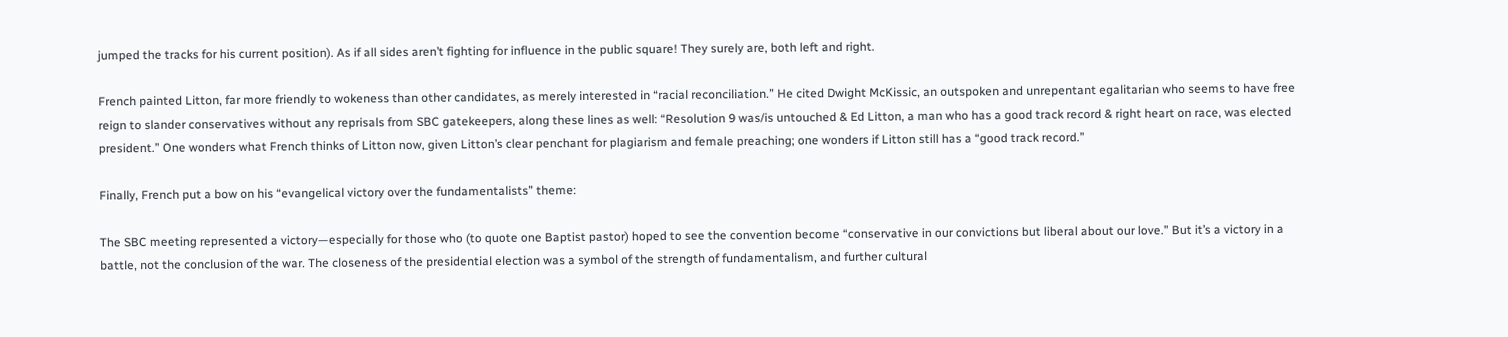jumped the tracks for his current position). As if all sides aren’t fighting for influence in the public square! They surely are, both left and right.

French painted Litton, far more friendly to wokeness than other candidates, as merely interested in “racial reconciliation.” He cited Dwight McKissic, an outspoken and unrepentant egalitarian who seems to have free reign to slander conservatives without any reprisals from SBC gatekeepers, along these lines as well: “Resolution 9 was/is untouched & Ed Litton, a man who has a good track record & right heart on race, was elected president.” One wonders what French thinks of Litton now, given Litton’s clear penchant for plagiarism and female preaching; one wonders if Litton still has a “good track record.”

Finally, French put a bow on his “evangelical victory over the fundamentalists” theme:

The SBC meeting represented a victory—especially for those who (to quote one Baptist pastor) hoped to see the convention become “conservative in our convictions but liberal about our love.” But it’s a victory in a battle, not the conclusion of the war. The closeness of the presidential election was a symbol of the strength of fundamentalism, and further cultural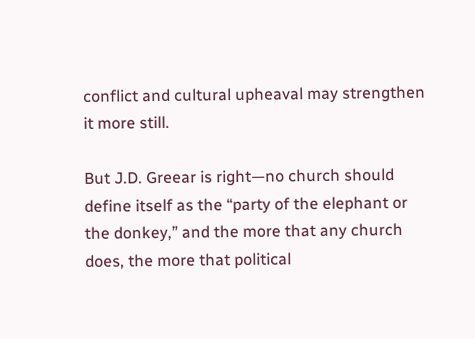conflict and cultural upheaval may strengthen it more still.

But J.D. Greear is right—no church should define itself as the “party of the elephant or the donkey,” and the more that any church does, the more that political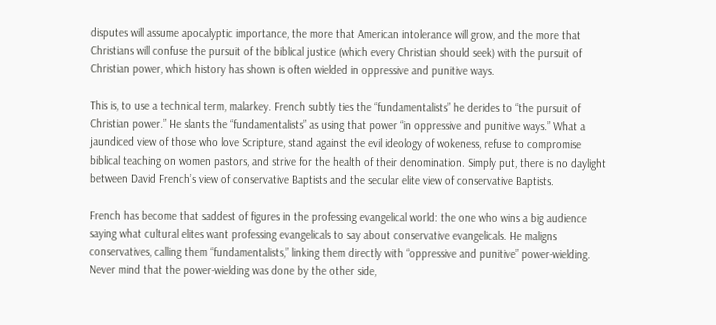disputes will assume apocalyptic importance, the more that American intolerance will grow, and the more that Christians will confuse the pursuit of the biblical justice (which every Christian should seek) with the pursuit of Christian power, which history has shown is often wielded in oppressive and punitive ways.

This is, to use a technical term, malarkey. French subtly ties the “fundamentalists” he derides to “the pursuit of Christian power.” He slants the “fundamentalists” as using that power “in oppressive and punitive ways.” What a jaundiced view of those who love Scripture, stand against the evil ideology of wokeness, refuse to compromise biblical teaching on women pastors, and strive for the health of their denomination. Simply put, there is no daylight between David French’s view of conservative Baptists and the secular elite view of conservative Baptists.

French has become that saddest of figures in the professing evangelical world: the one who wins a big audience saying what cultural elites want professing evangelicals to say about conservative evangelicals. He maligns conservatives, calling them “fundamentalists,” linking them directly with “oppressive and punitive” power-wielding. Never mind that the power-wielding was done by the other side,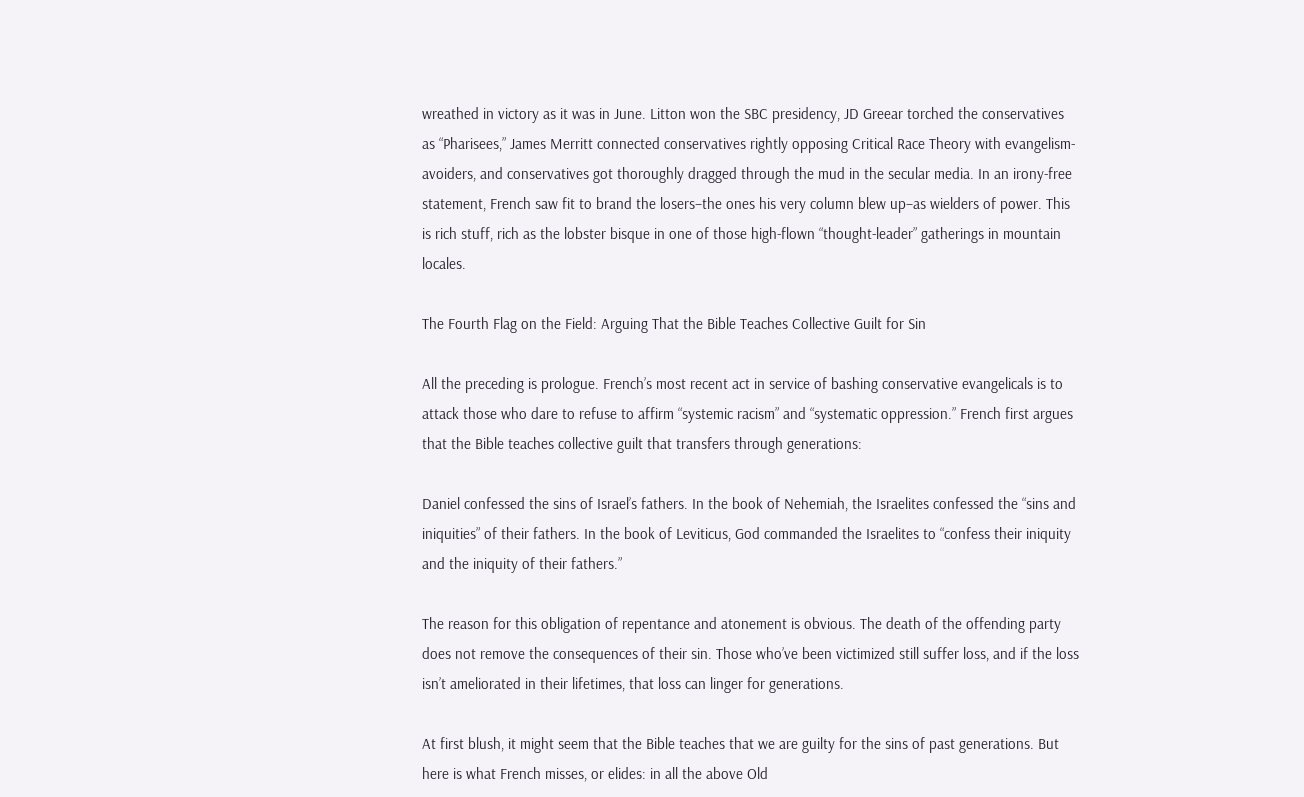wreathed in victory as it was in June. Litton won the SBC presidency, JD Greear torched the conservatives as “Pharisees,” James Merritt connected conservatives rightly opposing Critical Race Theory with evangelism-avoiders, and conservatives got thoroughly dragged through the mud in the secular media. In an irony-free statement, French saw fit to brand the losers–the ones his very column blew up–as wielders of power. This is rich stuff, rich as the lobster bisque in one of those high-flown “thought-leader” gatherings in mountain locales.

The Fourth Flag on the Field: Arguing That the Bible Teaches Collective Guilt for Sin

All the preceding is prologue. French’s most recent act in service of bashing conservative evangelicals is to attack those who dare to refuse to affirm “systemic racism” and “systematic oppression.” French first argues that the Bible teaches collective guilt that transfers through generations:

Daniel confessed the sins of Israel’s fathers. In the book of Nehemiah, the Israelites confessed the “sins and iniquities” of their fathers. In the book of Leviticus, God commanded the Israelites to “confess their iniquity and the iniquity of their fathers.”

The reason for this obligation of repentance and atonement is obvious. The death of the offending party does not remove the consequences of their sin. Those who’ve been victimized still suffer loss, and if the loss isn’t ameliorated in their lifetimes, that loss can linger for generations.

At first blush, it might seem that the Bible teaches that we are guilty for the sins of past generations. But here is what French misses, or elides: in all the above Old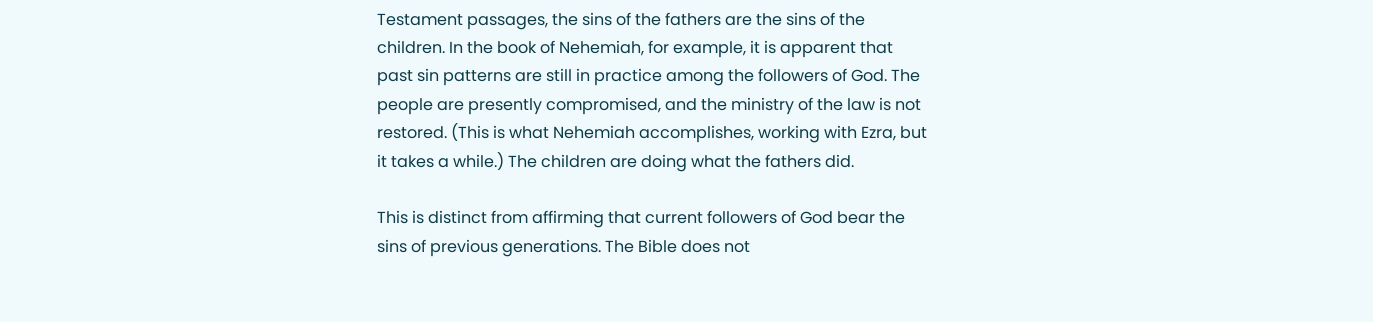Testament passages, the sins of the fathers are the sins of the children. In the book of Nehemiah, for example, it is apparent that past sin patterns are still in practice among the followers of God. The people are presently compromised, and the ministry of the law is not restored. (This is what Nehemiah accomplishes, working with Ezra, but it takes a while.) The children are doing what the fathers did.

This is distinct from affirming that current followers of God bear the sins of previous generations. The Bible does not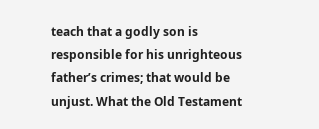teach that a godly son is responsible for his unrighteous father’s crimes; that would be unjust. What the Old Testament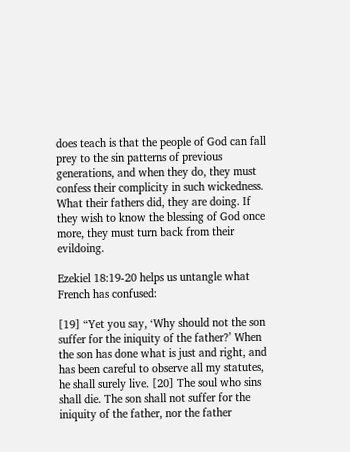does teach is that the people of God can fall prey to the sin patterns of previous generations, and when they do, they must confess their complicity in such wickedness. What their fathers did, they are doing. If they wish to know the blessing of God once more, they must turn back from their evildoing.

Ezekiel 18:19-20 helps us untangle what French has confused:

[19] “Yet you say, ‘Why should not the son suffer for the iniquity of the father?’ When the son has done what is just and right, and has been careful to observe all my statutes, he shall surely live. [20] The soul who sins shall die. The son shall not suffer for the iniquity of the father, nor the father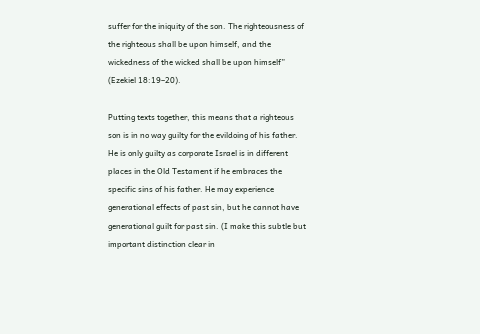suffer for the iniquity of the son. The righteousness of the righteous shall be upon himself, and the wickedness of the wicked shall be upon himself” (Ezekiel 18:19–20).

Putting texts together, this means that a righteous son is in no way guilty for the evildoing of his father. He is only guilty as corporate Israel is in different places in the Old Testament if he embraces the specific sins of his father. He may experience generational effects of past sin, but he cannot have generational guilt for past sin. (I make this subtle but important distinction clear in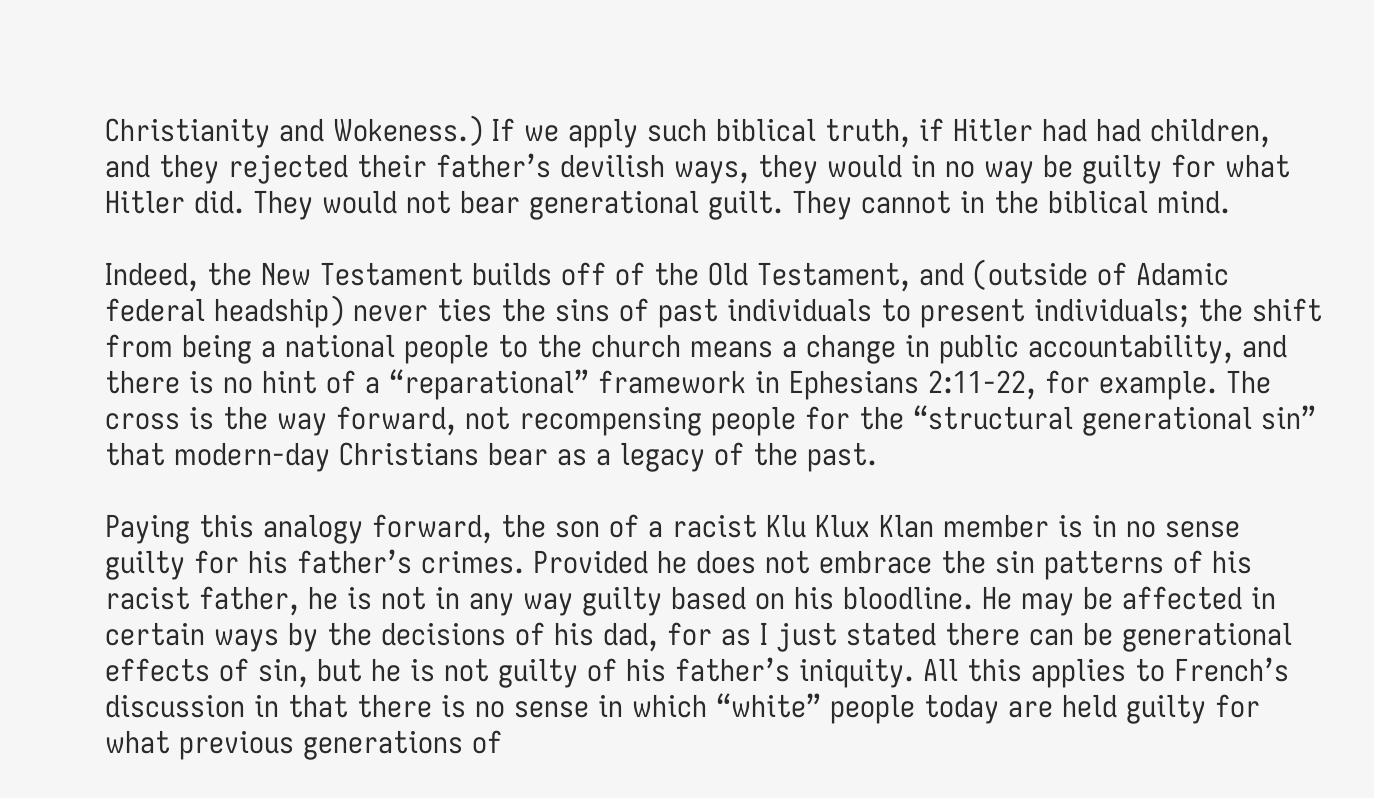Christianity and Wokeness.) If we apply such biblical truth, if Hitler had had children, and they rejected their father’s devilish ways, they would in no way be guilty for what Hitler did. They would not bear generational guilt. They cannot in the biblical mind.

Indeed, the New Testament builds off of the Old Testament, and (outside of Adamic federal headship) never ties the sins of past individuals to present individuals; the shift from being a national people to the church means a change in public accountability, and there is no hint of a “reparational” framework in Ephesians 2:11-22, for example. The cross is the way forward, not recompensing people for the “structural generational sin” that modern-day Christians bear as a legacy of the past.

Paying this analogy forward, the son of a racist Klu Klux Klan member is in no sense guilty for his father’s crimes. Provided he does not embrace the sin patterns of his racist father, he is not in any way guilty based on his bloodline. He may be affected in certain ways by the decisions of his dad, for as I just stated there can be generational effects of sin, but he is not guilty of his father’s iniquity. All this applies to French’s discussion in that there is no sense in which “white” people today are held guilty for what previous generations of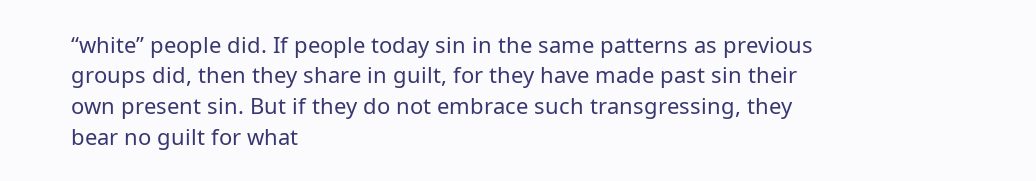“white” people did. If people today sin in the same patterns as previous groups did, then they share in guilt, for they have made past sin their own present sin. But if they do not embrace such transgressing, they bear no guilt for what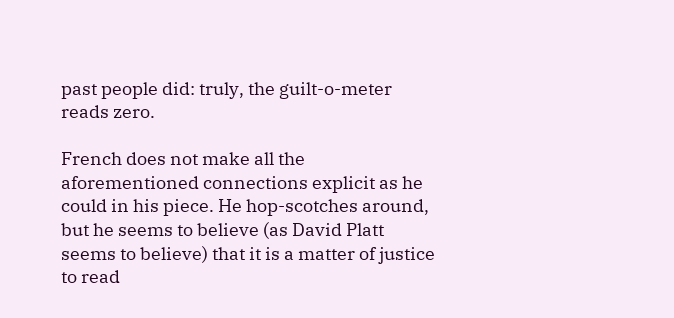past people did: truly, the guilt-o-meter reads zero.

French does not make all the aforementioned connections explicit as he could in his piece. He hop-scotches around, but he seems to believe (as David Platt seems to believe) that it is a matter of justice to read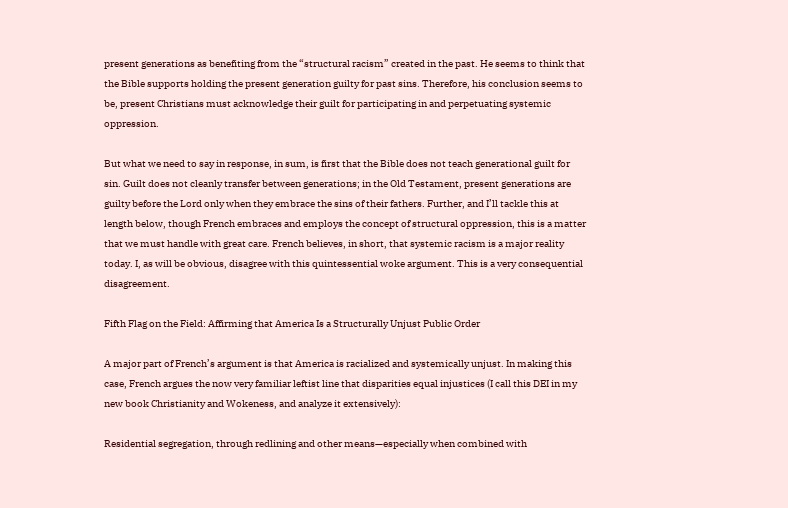present generations as benefiting from the “structural racism” created in the past. He seems to think that the Bible supports holding the present generation guilty for past sins. Therefore, his conclusion seems to be, present Christians must acknowledge their guilt for participating in and perpetuating systemic oppression.

But what we need to say in response, in sum, is first that the Bible does not teach generational guilt for sin. Guilt does not cleanly transfer between generations; in the Old Testament, present generations are guilty before the Lord only when they embrace the sins of their fathers. Further, and I’ll tackle this at length below, though French embraces and employs the concept of structural oppression, this is a matter that we must handle with great care. French believes, in short, that systemic racism is a major reality today. I, as will be obvious, disagree with this quintessential woke argument. This is a very consequential disagreement.

Fifth Flag on the Field: Affirming that America Is a Structurally Unjust Public Order

A major part of French’s argument is that America is racialized and systemically unjust. In making this case, French argues the now very familiar leftist line that disparities equal injustices (I call this DEI in my new book Christianity and Wokeness, and analyze it extensively):

Residential segregation, through redlining and other means—especially when combined with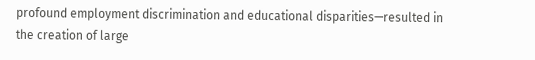profound employment discrimination and educational disparities—resulted in the creation of large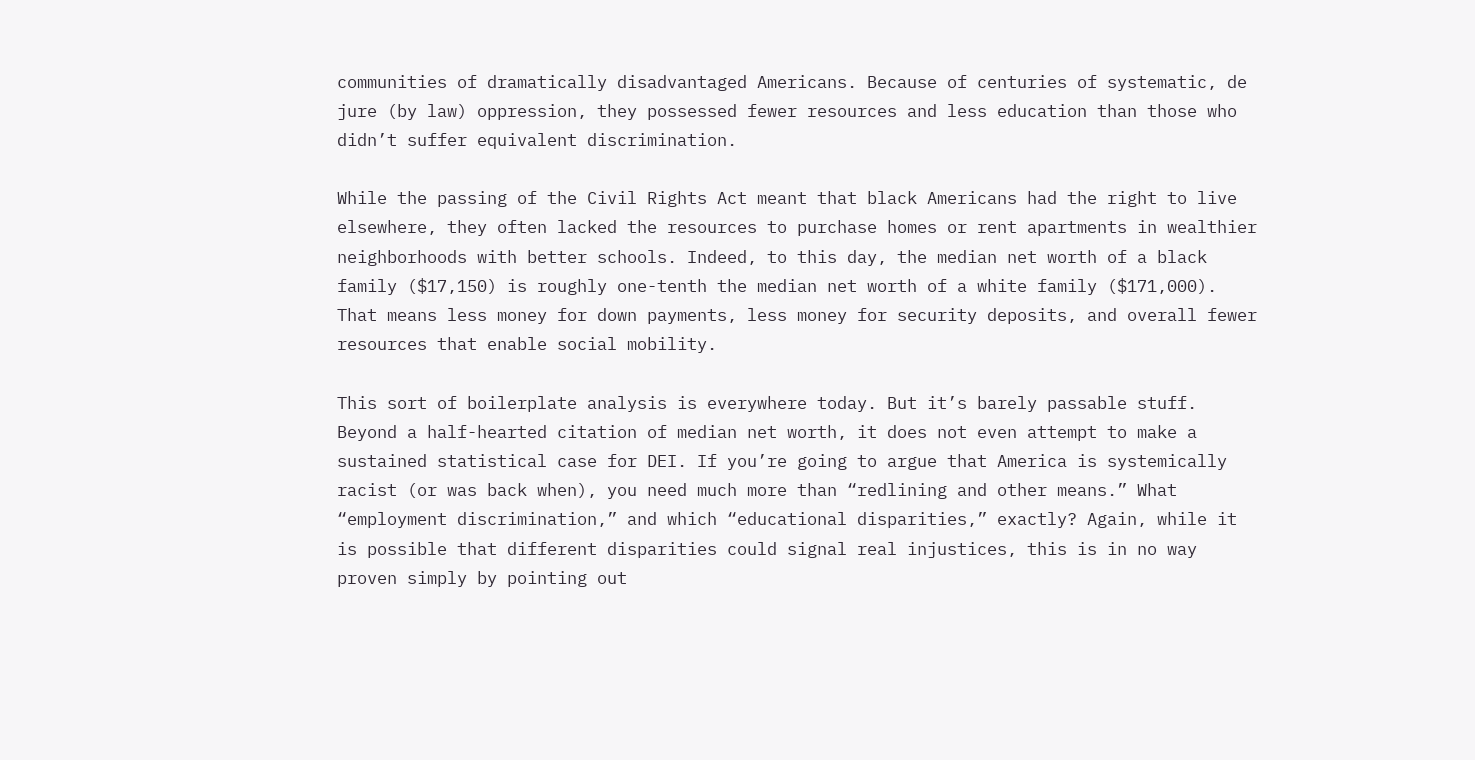communities of dramatically disadvantaged Americans. Because of centuries of systematic, de jure (by law) oppression, they possessed fewer resources and less education than those who didn’t suffer equivalent discrimination.

While the passing of the Civil Rights Act meant that black Americans had the right to live elsewhere, they often lacked the resources to purchase homes or rent apartments in wealthier neighborhoods with better schools. Indeed, to this day, the median net worth of a black family ($17,150) is roughly one-tenth the median net worth of a white family ($171,000). That means less money for down payments, less money for security deposits, and overall fewer resources that enable social mobility.

This sort of boilerplate analysis is everywhere today. But it’s barely passable stuff. Beyond a half-hearted citation of median net worth, it does not even attempt to make a sustained statistical case for DEI. If you’re going to argue that America is systemically racist (or was back when), you need much more than “redlining and other means.” What “employment discrimination,” and which “educational disparities,” exactly? Again, while it is possible that different disparities could signal real injustices, this is in no way proven simply by pointing out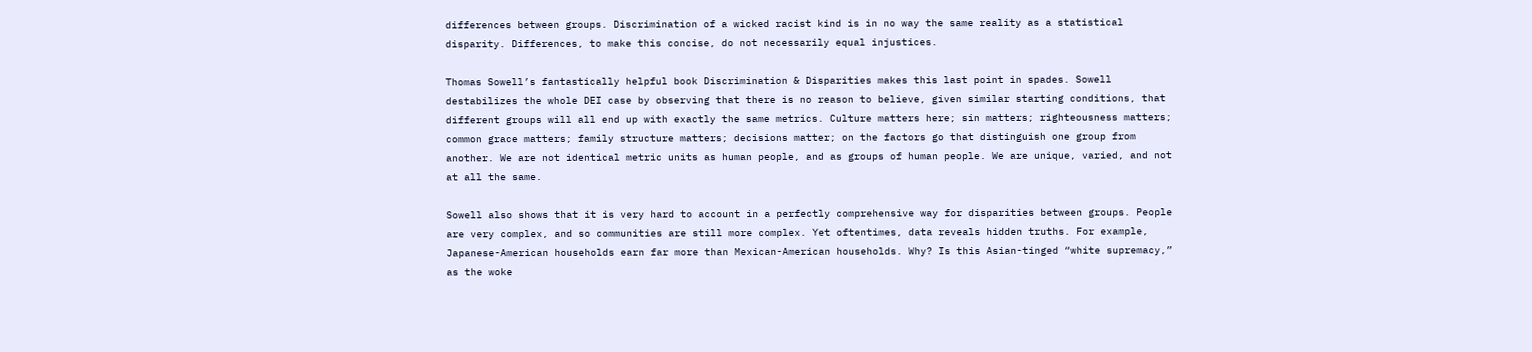differences between groups. Discrimination of a wicked racist kind is in no way the same reality as a statistical disparity. Differences, to make this concise, do not necessarily equal injustices.

Thomas Sowell’s fantastically helpful book Discrimination & Disparities makes this last point in spades. Sowell destabilizes the whole DEI case by observing that there is no reason to believe, given similar starting conditions, that different groups will all end up with exactly the same metrics. Culture matters here; sin matters; righteousness matters; common grace matters; family structure matters; decisions matter; on the factors go that distinguish one group from another. We are not identical metric units as human people, and as groups of human people. We are unique, varied, and not at all the same.

Sowell also shows that it is very hard to account in a perfectly comprehensive way for disparities between groups. People are very complex, and so communities are still more complex. Yet oftentimes, data reveals hidden truths. For example, Japanese-American households earn far more than Mexican-American households. Why? Is this Asian-tinged “white supremacy,” as the woke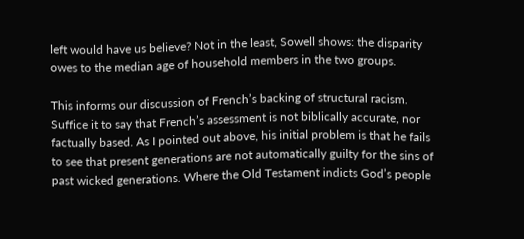left would have us believe? Not in the least, Sowell shows: the disparity owes to the median age of household members in the two groups.

This informs our discussion of French’s backing of structural racism. Suffice it to say that French’s assessment is not biblically accurate, nor factually based. As I pointed out above, his initial problem is that he fails to see that present generations are not automatically guilty for the sins of past wicked generations. Where the Old Testament indicts God’s people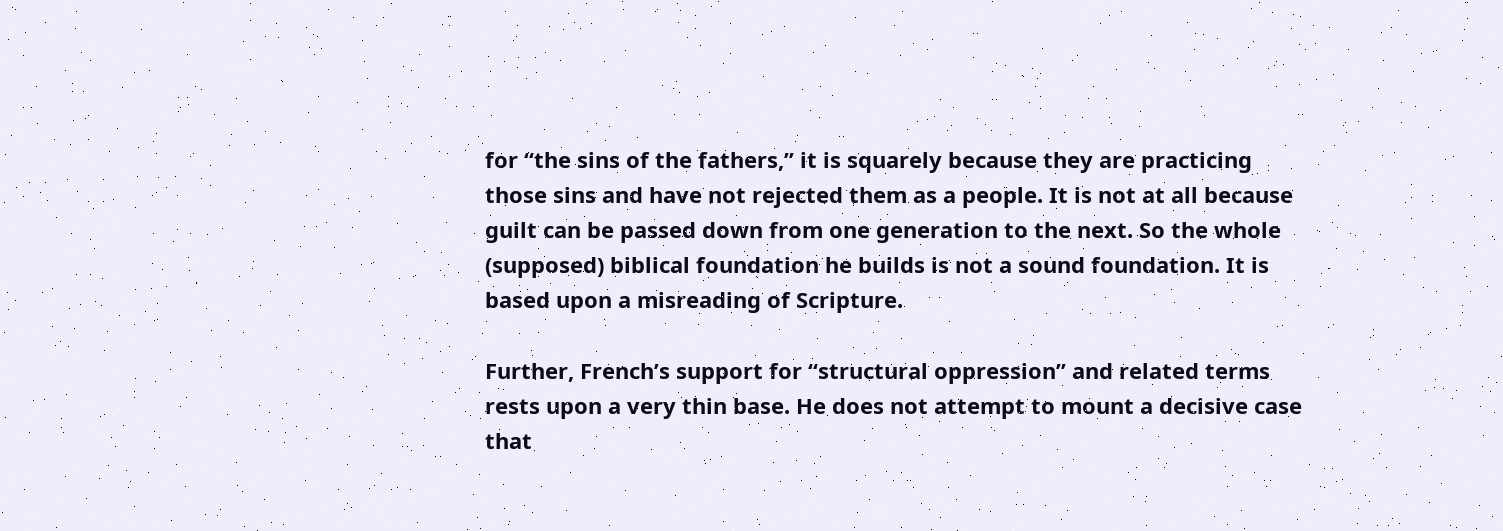for “the sins of the fathers,” it is squarely because they are practicing those sins and have not rejected them as a people. It is not at all because guilt can be passed down from one generation to the next. So the whole (supposed) biblical foundation he builds is not a sound foundation. It is based upon a misreading of Scripture.

Further, French’s support for “structural oppression” and related terms rests upon a very thin base. He does not attempt to mount a decisive case that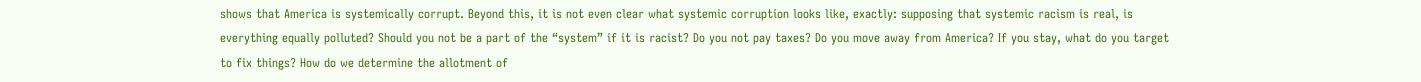shows that America is systemically corrupt. Beyond this, it is not even clear what systemic corruption looks like, exactly: supposing that systemic racism is real, is everything equally polluted? Should you not be a part of the “system” if it is racist? Do you not pay taxes? Do you move away from America? If you stay, what do you target to fix things? How do we determine the allotment of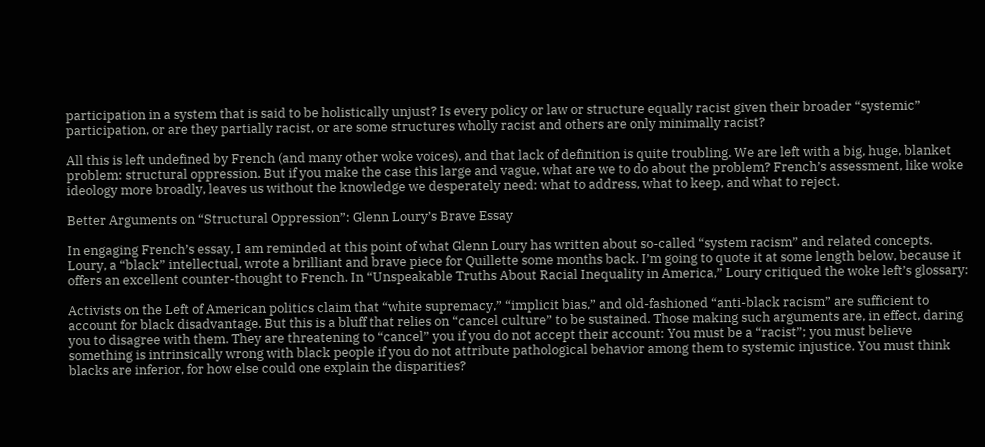participation in a system that is said to be holistically unjust? Is every policy or law or structure equally racist given their broader “systemic” participation, or are they partially racist, or are some structures wholly racist and others are only minimally racist?

All this is left undefined by French (and many other woke voices), and that lack of definition is quite troubling. We are left with a big, huge, blanket problem: structural oppression. But if you make the case this large and vague, what are we to do about the problem? French’s assessment, like woke ideology more broadly, leaves us without the knowledge we desperately need: what to address, what to keep, and what to reject.

Better Arguments on “Structural Oppression”: Glenn Loury’s Brave Essay

In engaging French’s essay, I am reminded at this point of what Glenn Loury has written about so-called “system racism” and related concepts. Loury, a “black” intellectual, wrote a brilliant and brave piece for Quillette some months back. I’m going to quote it at some length below, because it offers an excellent counter-thought to French. In “Unspeakable Truths About Racial Inequality in America,” Loury critiqued the woke left’s glossary:

Activists on the Left of American politics claim that “white supremacy,” “implicit bias,” and old-fashioned “anti-black racism” are sufficient to account for black disadvantage. But this is a bluff that relies on “cancel culture” to be sustained. Those making such arguments are, in effect, daring you to disagree with them. They are threatening to “cancel” you if you do not accept their account: You must be a “racist”; you must believe something is intrinsically wrong with black people if you do not attribute pathological behavior among them to systemic injustice. You must think blacks are inferior, for how else could one explain the disparities?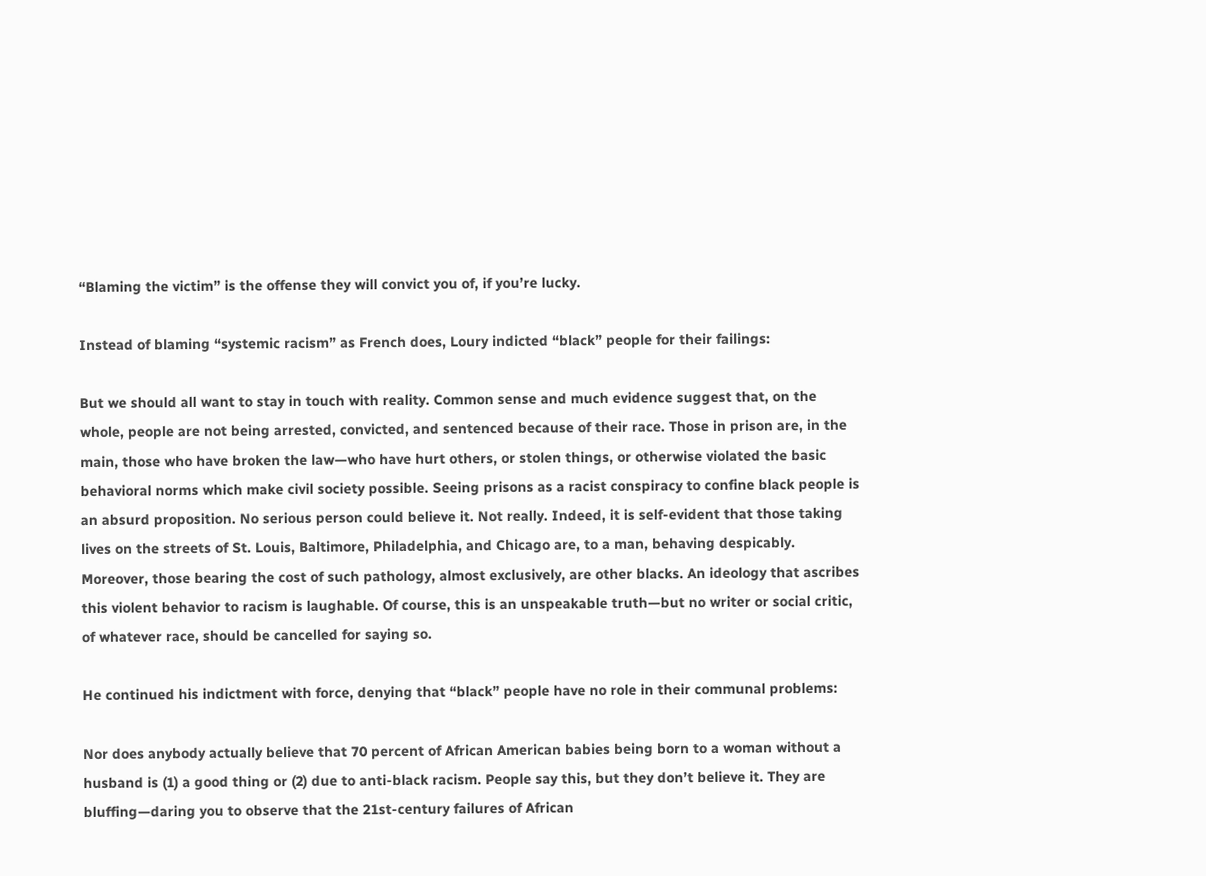“Blaming the victim” is the offense they will convict you of, if you’re lucky.

Instead of blaming “systemic racism” as French does, Loury indicted “black” people for their failings:

But we should all want to stay in touch with reality. Common sense and much evidence suggest that, on the whole, people are not being arrested, convicted, and sentenced because of their race. Those in prison are, in the main, those who have broken the law—who have hurt others, or stolen things, or otherwise violated the basic behavioral norms which make civil society possible. Seeing prisons as a racist conspiracy to confine black people is an absurd proposition. No serious person could believe it. Not really. Indeed, it is self-evident that those taking lives on the streets of St. Louis, Baltimore, Philadelphia, and Chicago are, to a man, behaving despicably. Moreover, those bearing the cost of such pathology, almost exclusively, are other blacks. An ideology that ascribes this violent behavior to racism is laughable. Of course, this is an unspeakable truth—but no writer or social critic, of whatever race, should be cancelled for saying so.

He continued his indictment with force, denying that “black” people have no role in their communal problems:

Nor does anybody actually believe that 70 percent of African American babies being born to a woman without a husband is (1) a good thing or (2) due to anti-black racism. People say this, but they don’t believe it. They are bluffing—daring you to observe that the 21st-century failures of African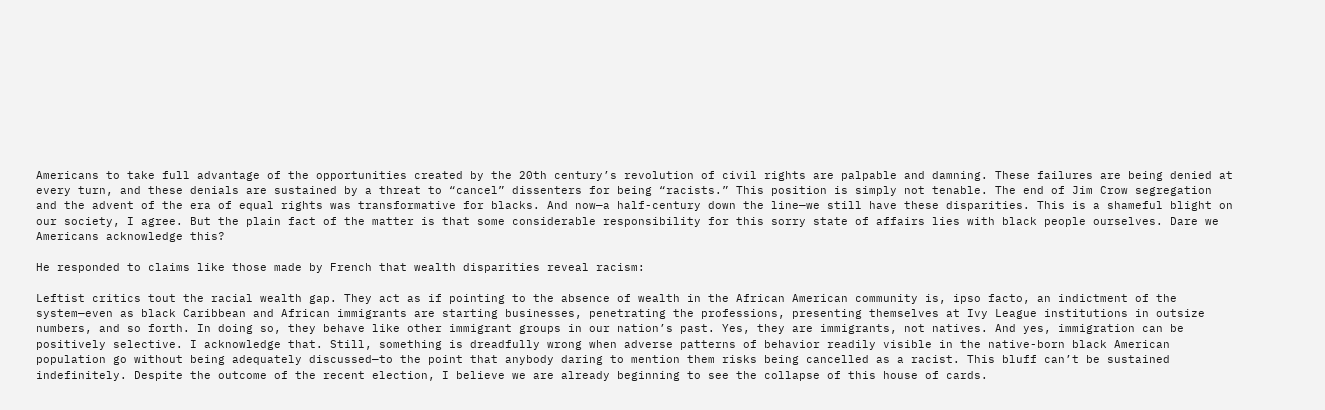Americans to take full advantage of the opportunities created by the 20th century’s revolution of civil rights are palpable and damning. These failures are being denied at every turn, and these denials are sustained by a threat to “cancel” dissenters for being “racists.” This position is simply not tenable. The end of Jim Crow segregation and the advent of the era of equal rights was transformative for blacks. And now—a half-century down the line—we still have these disparities. This is a shameful blight on our society, I agree. But the plain fact of the matter is that some considerable responsibility for this sorry state of affairs lies with black people ourselves. Dare we Americans acknowledge this?

He responded to claims like those made by French that wealth disparities reveal racism:

Leftist critics tout the racial wealth gap. They act as if pointing to the absence of wealth in the African American community is, ipso facto, an indictment of the system—even as black Caribbean and African immigrants are starting businesses, penetrating the professions, presenting themselves at Ivy League institutions in outsize numbers, and so forth. In doing so, they behave like other immigrant groups in our nation’s past. Yes, they are immigrants, not natives. And yes, immigration can be positively selective. I acknowledge that. Still, something is dreadfully wrong when adverse patterns of behavior readily visible in the native-born black American population go without being adequately discussed—to the point that anybody daring to mention them risks being cancelled as a racist. This bluff can’t be sustained indefinitely. Despite the outcome of the recent election, I believe we are already beginning to see the collapse of this house of cards.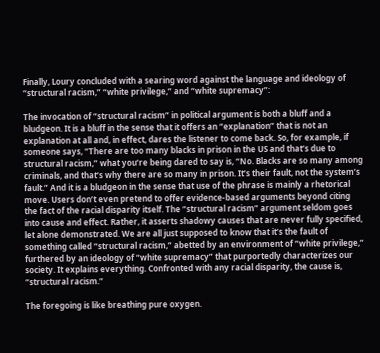Finally, Loury concluded with a searing word against the language and ideology of “structural racism,” “white privilege,” and “white supremacy”:

The invocation of “structural racism” in political argument is both a bluff and a bludgeon. It is a bluff in the sense that it offers an “explanation” that is not an explanation at all and, in effect, dares the listener to come back. So, for example, if someone says, “There are too many blacks in prison in the US and that’s due to structural racism,” what you’re being dared to say is, “No. Blacks are so many among criminals, and that’s why there are so many in prison. It’s their fault, not the system’s fault.” And it is a bludgeon in the sense that use of the phrase is mainly a rhetorical move. Users don’t even pretend to offer evidence-based arguments beyond citing the fact of the racial disparity itself. The “structural racism” argument seldom goes into cause and effect. Rather, it asserts shadowy causes that are never fully specified, let alone demonstrated. We are all just supposed to know that it’s the fault of something called “structural racism,” abetted by an environment of “white privilege,” furthered by an ideology of “white supremacy” that purportedly characterizes our society. It explains everything. Confronted with any racial disparity, the cause is, “structural racism.”

The foregoing is like breathing pure oxygen.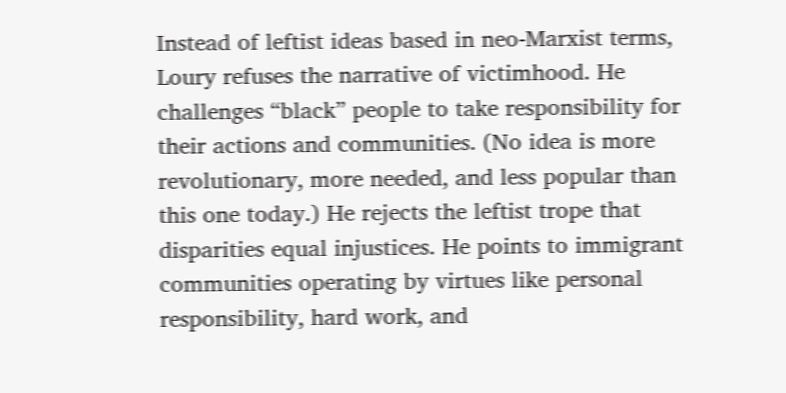Instead of leftist ideas based in neo-Marxist terms, Loury refuses the narrative of victimhood. He challenges “black” people to take responsibility for their actions and communities. (No idea is more revolutionary, more needed, and less popular than this one today.) He rejects the leftist trope that disparities equal injustices. He points to immigrant communities operating by virtues like personal responsibility, hard work, and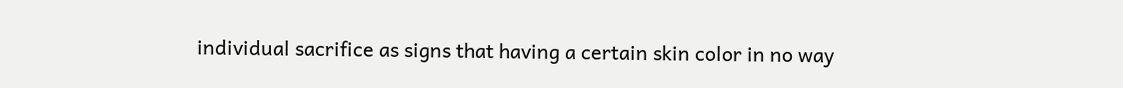individual sacrifice as signs that having a certain skin color in no way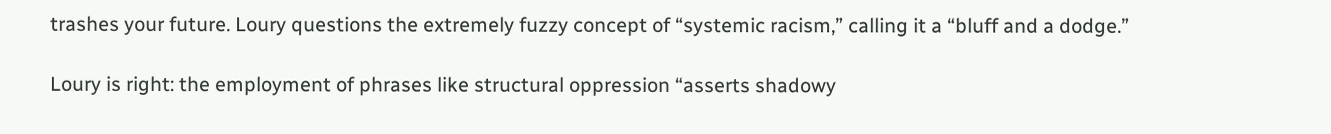trashes your future. Loury questions the extremely fuzzy concept of “systemic racism,” calling it a “bluff and a dodge.”

Loury is right: the employment of phrases like structural oppression “asserts shadowy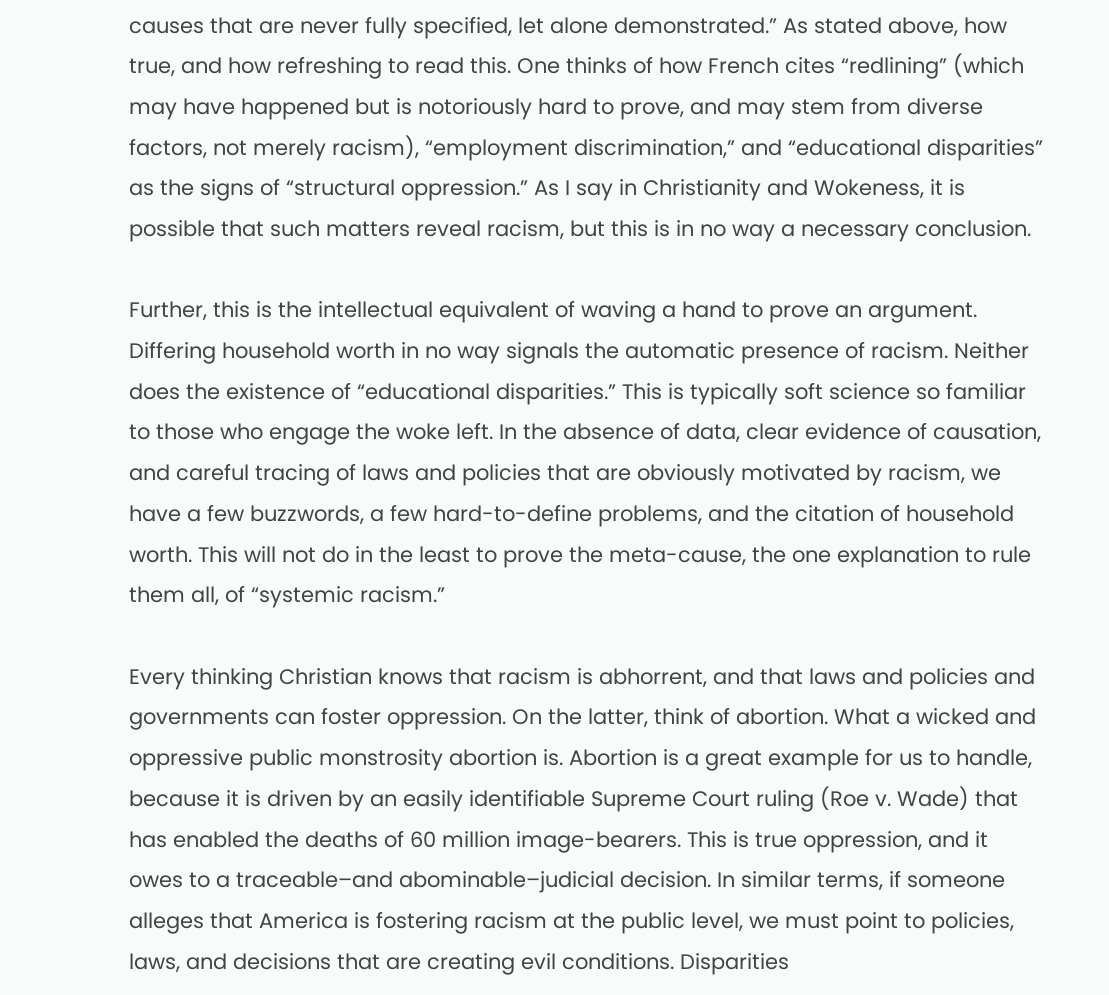causes that are never fully specified, let alone demonstrated.” As stated above, how true, and how refreshing to read this. One thinks of how French cites “redlining” (which may have happened but is notoriously hard to prove, and may stem from diverse factors, not merely racism), “employment discrimination,” and “educational disparities” as the signs of “structural oppression.” As I say in Christianity and Wokeness, it is possible that such matters reveal racism, but this is in no way a necessary conclusion.

Further, this is the intellectual equivalent of waving a hand to prove an argument. Differing household worth in no way signals the automatic presence of racism. Neither does the existence of “educational disparities.” This is typically soft science so familiar to those who engage the woke left. In the absence of data, clear evidence of causation, and careful tracing of laws and policies that are obviously motivated by racism, we have a few buzzwords, a few hard-to-define problems, and the citation of household worth. This will not do in the least to prove the meta-cause, the one explanation to rule them all, of “systemic racism.”

Every thinking Christian knows that racism is abhorrent, and that laws and policies and governments can foster oppression. On the latter, think of abortion. What a wicked and oppressive public monstrosity abortion is. Abortion is a great example for us to handle, because it is driven by an easily identifiable Supreme Court ruling (Roe v. Wade) that has enabled the deaths of 60 million image-bearers. This is true oppression, and it owes to a traceable–and abominable–judicial decision. In similar terms, if someone alleges that America is fostering racism at the public level, we must point to policies, laws, and decisions that are creating evil conditions. Disparities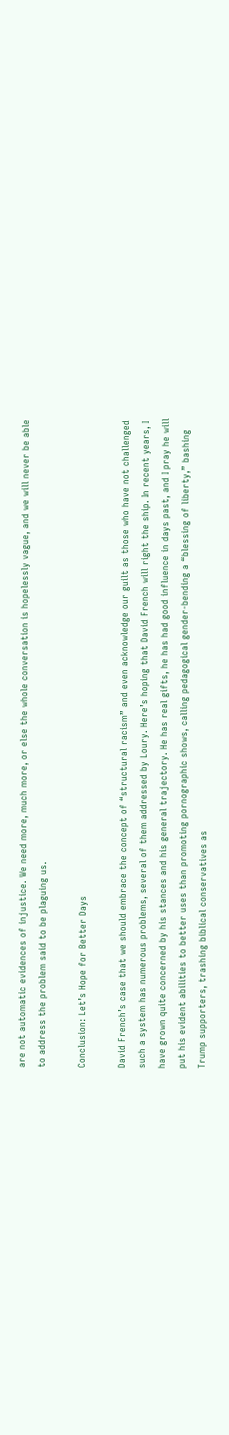are not automatic evidences of injustice. We need more, much more, or else the whole conversation is hopelessly vague, and we will never be able to address the problem said to be plaguing us.

Conclusion: Let’s Hope for Better Days

David French’s case that we should embrace the concept of “structural racism” and even acknowledge our guilt as those who have not challenged such a system has numerous problems, several of them addressed by Loury. Here’s hoping that David French will right the ship. In recent years, I have grown quite concerned by his stances and his general trajectory. He has real gifts, he has had good influence in days past, and I pray he will put his evident abilities to better uses than promoting pornographic shows, calling pedagogical gender-bending a “blessing of liberty,” bashing Trump supporters, trashing biblical conservatives as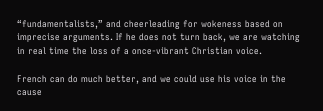“fundamentalists,” and cheerleading for wokeness based on imprecise arguments. If he does not turn back, we are watching in real time the loss of a once-vibrant Christian voice.

French can do much better, and we could use his voice in the cause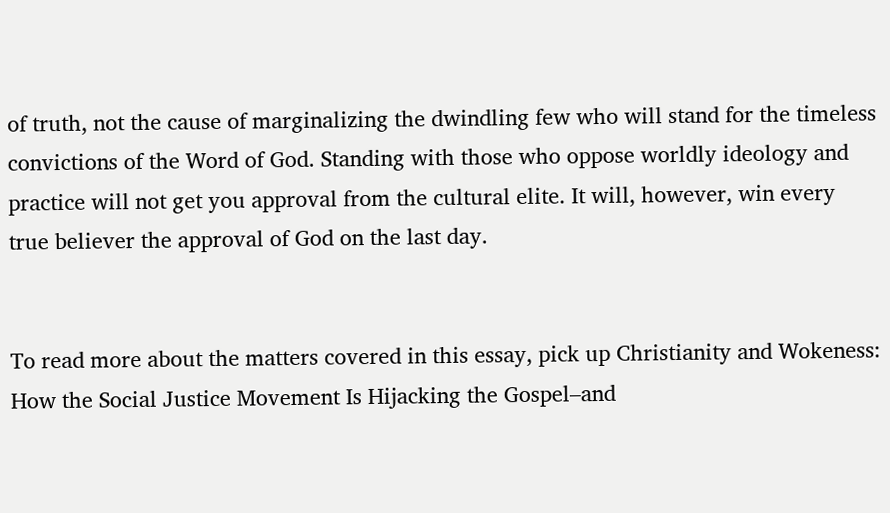of truth, not the cause of marginalizing the dwindling few who will stand for the timeless convictions of the Word of God. Standing with those who oppose worldly ideology and practice will not get you approval from the cultural elite. It will, however, win every true believer the approval of God on the last day.


To read more about the matters covered in this essay, pick up Christianity and Wokeness: How the Social Justice Movement Is Hijacking the Gospel–and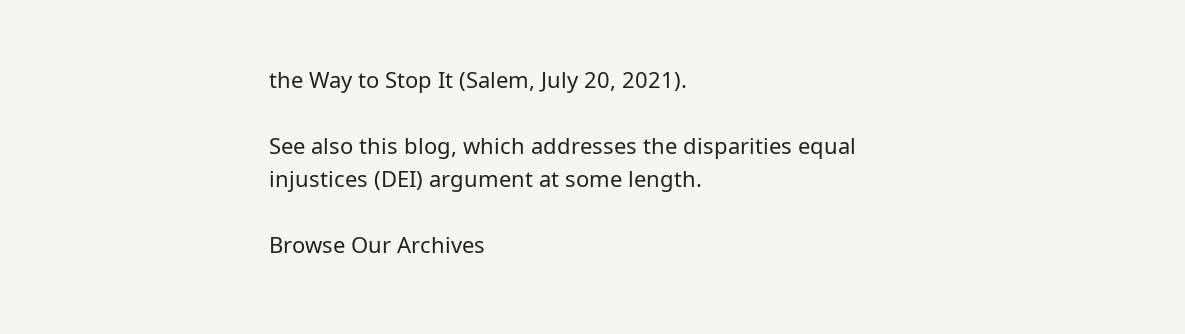the Way to Stop It (Salem, July 20, 2021).

See also this blog, which addresses the disparities equal injustices (DEI) argument at some length.

Browse Our Archives